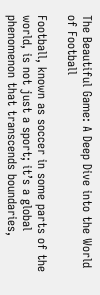The Beautiful Game: A Deep Dive into the World of Football

Football, known as soccer in some parts of the world, is not just a sport; it’s a global phenomenon that transcends boundaries,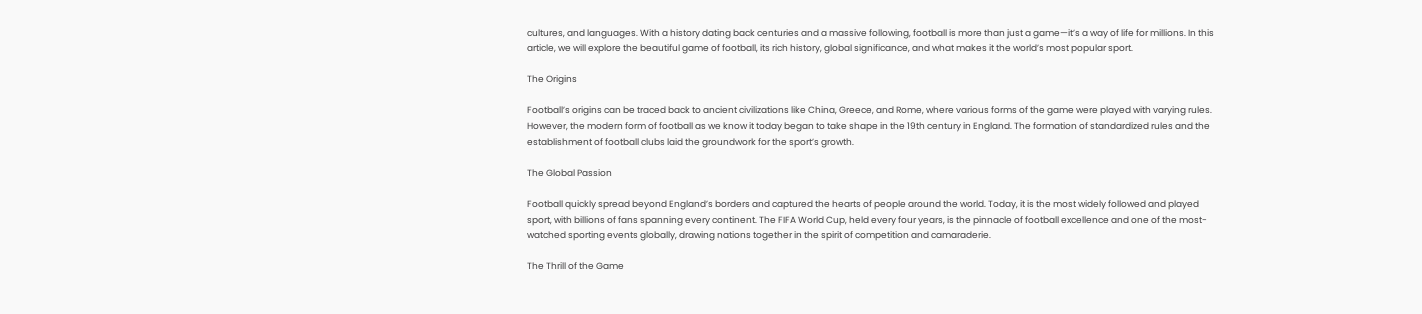cultures, and languages. With a history dating back centuries and a massive following, football is more than just a game—it’s a way of life for millions. In this article, we will explore the beautiful game of football, its rich history, global significance, and what makes it the world’s most popular sport.

The Origins

Football’s origins can be traced back to ancient civilizations like China, Greece, and Rome, where various forms of the game were played with varying rules. However, the modern form of football as we know it today began to take shape in the 19th century in England. The formation of standardized rules and the establishment of football clubs laid the groundwork for the sport’s growth.

The Global Passion

Football quickly spread beyond England’s borders and captured the hearts of people around the world. Today, it is the most widely followed and played sport, with billions of fans spanning every continent. The FIFA World Cup, held every four years, is the pinnacle of football excellence and one of the most-watched sporting events globally, drawing nations together in the spirit of competition and camaraderie.

The Thrill of the Game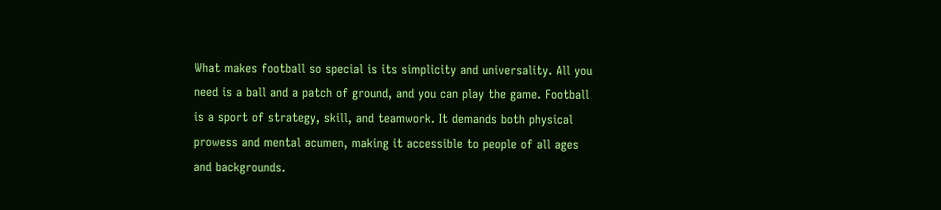What makes football so special is its simplicity and universality. All you need is a ball and a patch of ground, and you can play the game. Football is a sport of strategy, skill, and teamwork. It demands both physical prowess and mental acumen, making it accessible to people of all ages and backgrounds.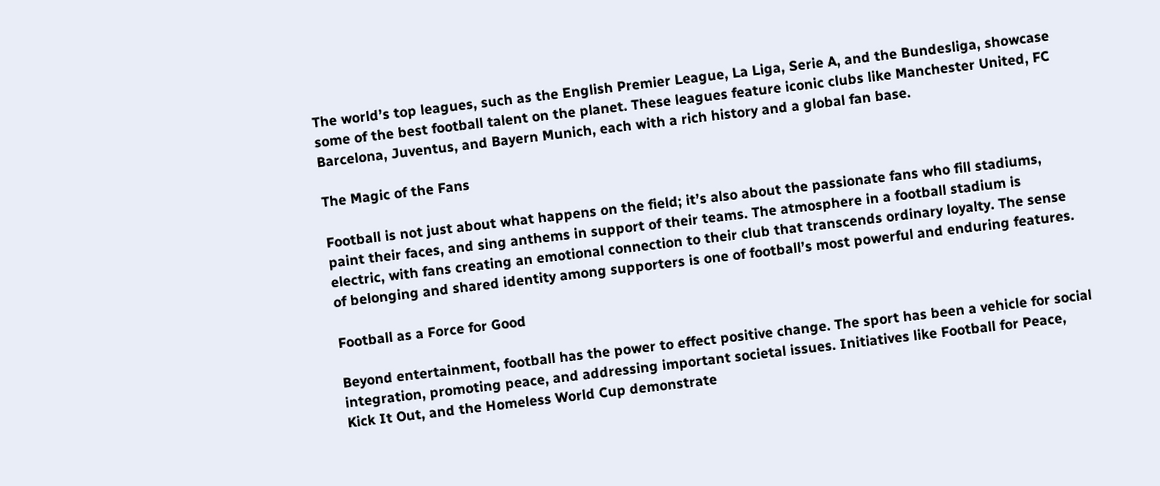The world’s top leagues, such as the English Premier League, La Liga, Serie A, and the Bundesliga, showcase some of the best football talent on the planet. These leagues feature iconic clubs like Manchester United, FC Barcelona, Juventus, and Bayern Munich, each with a rich history and a global fan base.

The Magic of the Fans

Football is not just about what happens on the field; it’s also about the passionate fans who fill stadiums, paint their faces, and sing anthems in support of their teams. The atmosphere in a football stadium is electric, with fans creating an emotional connection to their club that transcends ordinary loyalty. The sense of belonging and shared identity among supporters is one of football’s most powerful and enduring features.

Football as a Force for Good

Beyond entertainment, football has the power to effect positive change. The sport has been a vehicle for social integration, promoting peace, and addressing important societal issues. Initiatives like Football for Peace, Kick It Out, and the Homeless World Cup demonstrate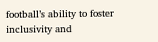football’s ability to foster inclusivity and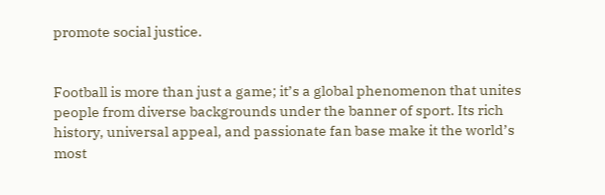promote social justice.


Football is more than just a game; it’s a global phenomenon that unites people from diverse backgrounds under the banner of sport. Its rich history, universal appeal, and passionate fan base make it the world’s most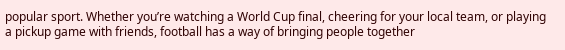popular sport. Whether you’re watching a World Cup final, cheering for your local team, or playing a pickup game with friends, football has a way of bringing people together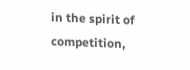in the spirit of competition,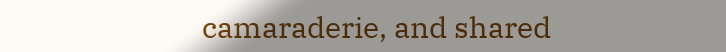camaraderie, and shared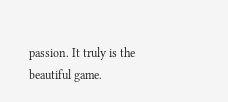passion. It truly is the beautiful game.